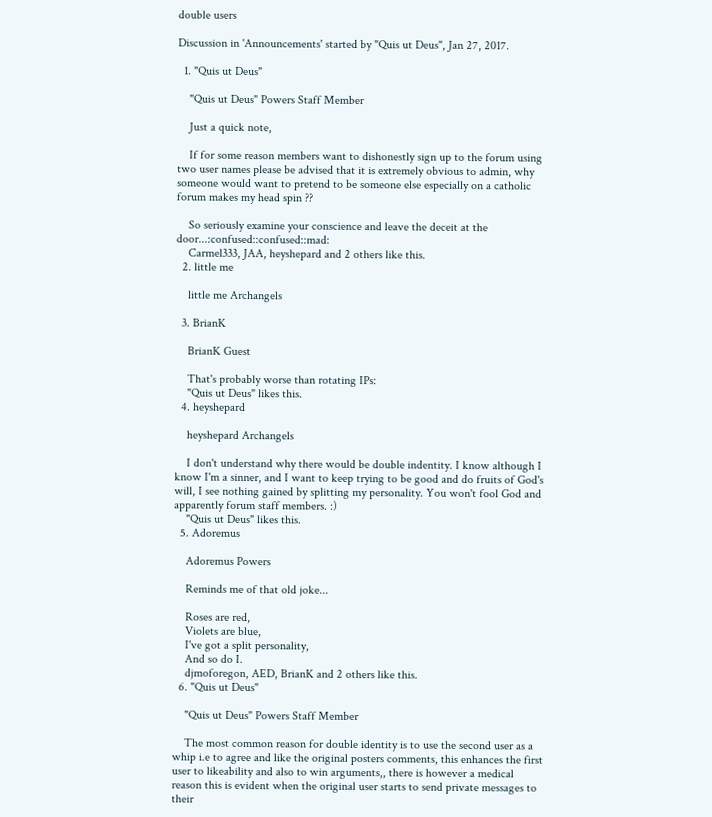double users

Discussion in 'Announcements' started by "Quis ut Deus", Jan 27, 2017.

  1. "Quis ut Deus"

    "Quis ut Deus" Powers Staff Member

    Just a quick note,

    If for some reason members want to dishonestly sign up to the forum using two user names please be advised that it is extremely obvious to admin, why someone would want to pretend to be someone else especially on a catholic forum makes my head spin ??

    So seriously examine your conscience and leave the deceit at the door...:confused::confused::mad:
    Carmel333, JAA, heyshepard and 2 others like this.
  2. little me

    little me Archangels

  3. BrianK

    BrianK Guest

    That's probably worse than rotating IPs:
    "Quis ut Deus" likes this.
  4. heyshepard

    heyshepard Archangels

    I don't understand why there would be double indentity. I know although I know I'm a sinner, and I want to keep trying to be good and do fruits of God's will, I see nothing gained by splitting my personality. You won't fool God and apparently forum staff members. :)
    "Quis ut Deus" likes this.
  5. Adoremus

    Adoremus Powers

    Reminds me of that old joke...

    Roses are red,
    Violets are blue,
    I've got a split personality,
    And so do I.
    djmoforegon, AED, BrianK and 2 others like this.
  6. "Quis ut Deus"

    "Quis ut Deus" Powers Staff Member

    The most common reason for double identity is to use the second user as a whip i.e to agree and like the original posters comments, this enhances the first user to likeability and also to win arguments,, there is however a medical reason this is evident when the original user starts to send private messages to their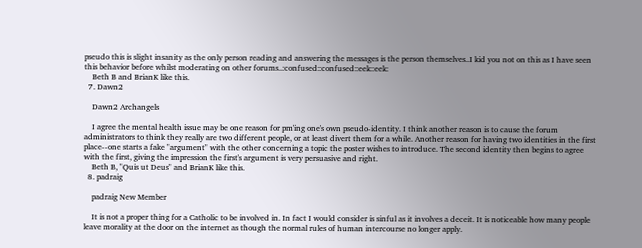pseudo this is slight insanity as the only person reading and answering the messages is the person themselves..I kid you not on this as I have seen this behavior before whilst moderating on other forums..:confused::confused::eek::eek:
    Beth B and BrianK like this.
  7. Dawn2

    Dawn2 Archangels

    I agree the mental health issue may be one reason for pm'ing one's own pseudo-identity. I think another reason is to cause the forum administrators to think they really are two different people, or at least divert them for a while. Another reason for having two identities in the first place--one starts a fake "argument" with the other concerning a topic the poster wishes to introduce. The second identity then begins to agree with the first, giving the impression the first's argument is very persuasive and right.
    Beth B, "Quis ut Deus" and BrianK like this.
  8. padraig

    padraig New Member

    It is not a proper thing for a Catholic to be involved in. In fact I would consider is sinful as it involves a deceit. It is noticeable how many people leave morality at the door on the internet as though the normal rules of human intercourse no longer apply.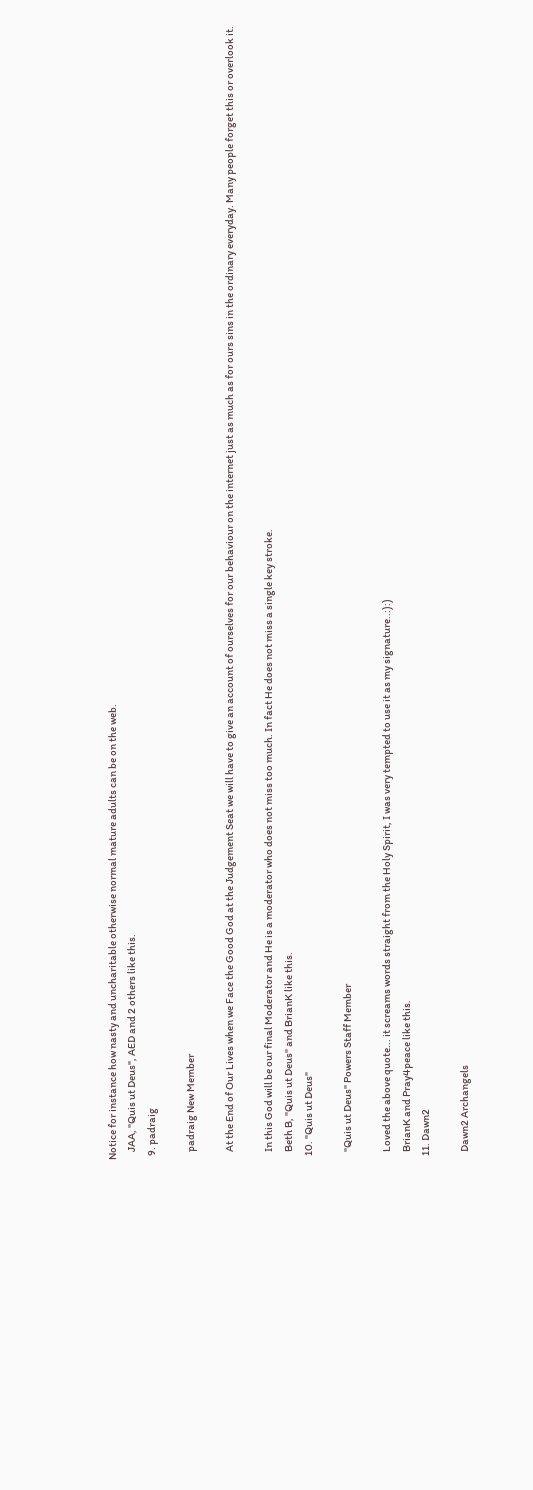Notice for instance how nasty and uncharitable otherwise normal mature adults can be on the web.
    JAA, "Quis ut Deus", AED and 2 others like this.
  9. padraig

    padraig New Member

    At the End of Our Lives when we Face the Good God at the Judgement Seat we will have to give an account of ourselves for our behaviour on the internet just as much as for ours sins in the ordinary everyday. Many people forget this or overlook it.

    In this God will be our final Moderator and He is a moderator who does not miss too much. In fact He does not miss a single key stroke.
    Beth B, "Quis ut Deus" and BrianK like this.
  10. "Quis ut Deus"

    "Quis ut Deus" Powers Staff Member

    Loved the above quote... it screams words straight from the Holy Spirit, I was very tempted to use it as my signature..:):)
    BrianK and Pray4peace like this.
  11. Dawn2

    Dawn2 Archangels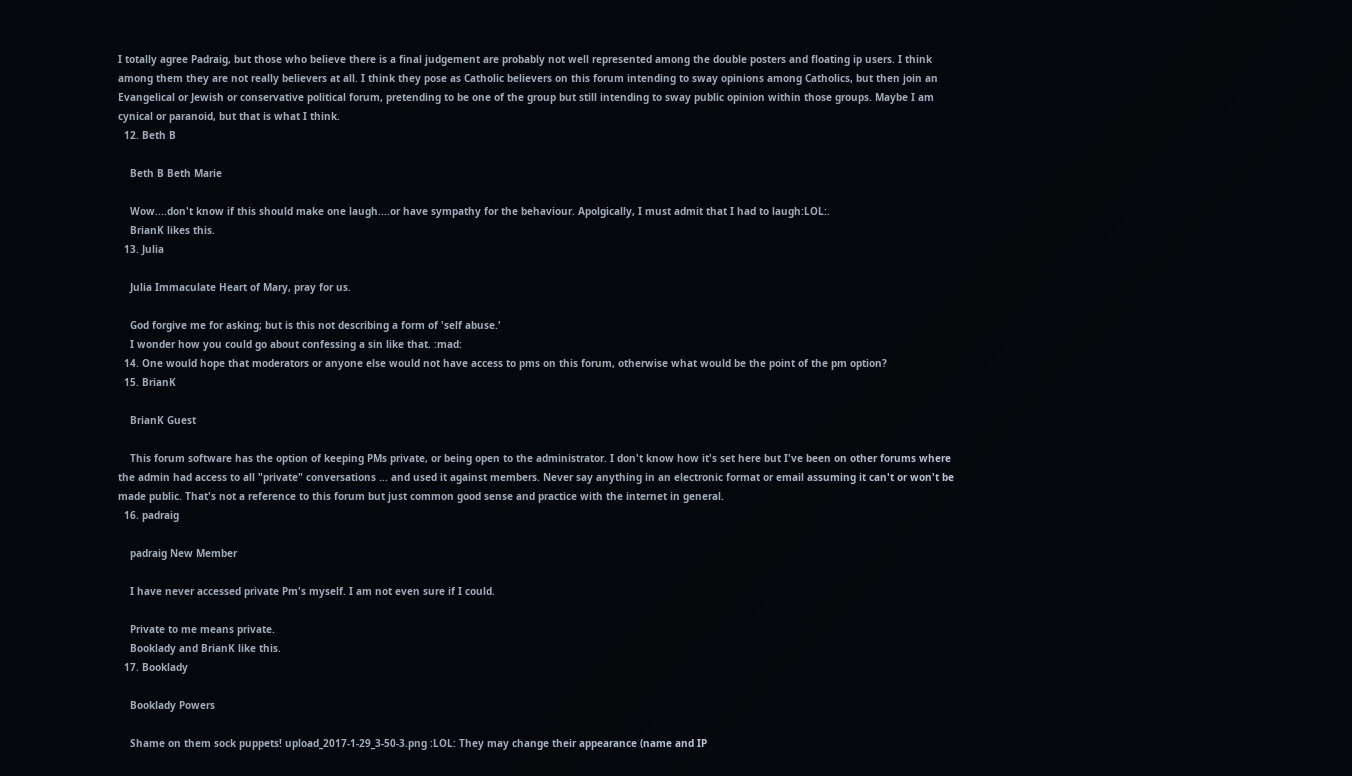I totally agree Padraig, but those who believe there is a final judgement are probably not well represented among the double posters and floating ip users. I think among them they are not really believers at all. I think they pose as Catholic believers on this forum intending to sway opinions among Catholics, but then join an Evangelical or Jewish or conservative political forum, pretending to be one of the group but still intending to sway public opinion within those groups. Maybe I am cynical or paranoid, but that is what I think.
  12. Beth B

    Beth B Beth Marie

    Wow....don't know if this should make one laugh....or have sympathy for the behaviour. Apolgically, I must admit that I had to laugh:LOL:.
    BrianK likes this.
  13. Julia

    Julia Immaculate Heart of Mary, pray for us.

    God forgive me for asking; but is this not describing a form of 'self abuse.'
    I wonder how you could go about confessing a sin like that. :mad:
  14. One would hope that moderators or anyone else would not have access to pms on this forum, otherwise what would be the point of the pm option?
  15. BrianK

    BrianK Guest

    This forum software has the option of keeping PMs private, or being open to the administrator. I don't know how it's set here but I've been on other forums where the admin had access to all "private" conversations ... and used it against members. Never say anything in an electronic format or email assuming it can't or won't be made public. That's not a reference to this forum but just common good sense and practice with the internet in general.
  16. padraig

    padraig New Member

    I have never accessed private Pm's myself. I am not even sure if I could.

    Private to me means private.
    Booklady and BrianK like this.
  17. Booklady

    Booklady Powers

    Shame on them sock puppets! upload_2017-1-29_3-50-3.png :LOL: They may change their appearance (name and IP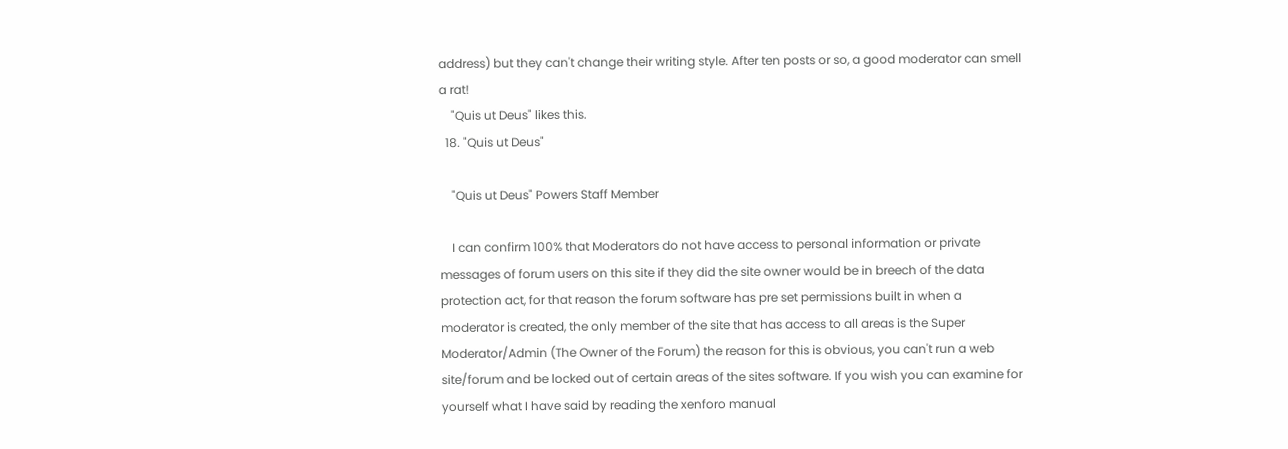address) but they can't change their writing style. After ten posts or so, a good moderator can smell a rat!
    "Quis ut Deus" likes this.
  18. "Quis ut Deus"

    "Quis ut Deus" Powers Staff Member

    I can confirm 100% that Moderators do not have access to personal information or private messages of forum users on this site if they did the site owner would be in breech of the data protection act, for that reason the forum software has pre set permissions built in when a moderator is created, the only member of the site that has access to all areas is the Super Moderator/Admin (The Owner of the Forum) the reason for this is obvious, you can't run a web site/forum and be locked out of certain areas of the sites software. If you wish you can examine for yourself what I have said by reading the xenforo manual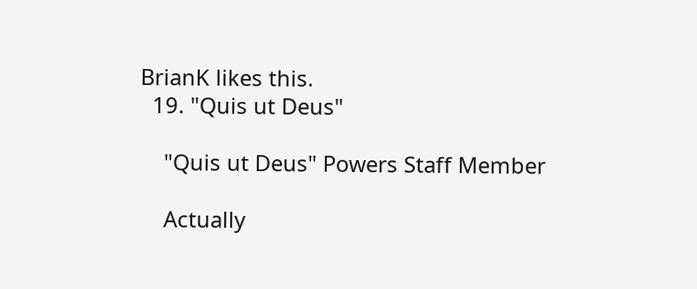BrianK likes this.
  19. "Quis ut Deus"

    "Quis ut Deus" Powers Staff Member

    Actually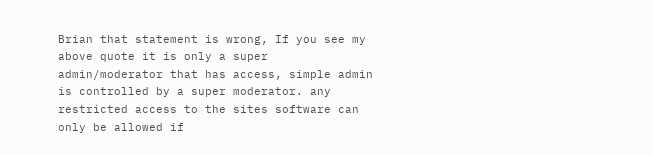Brian that statement is wrong, If you see my above quote it is only a super admin/moderator that has access, simple admin is controlled by a super moderator. any restricted access to the sites software can only be allowed if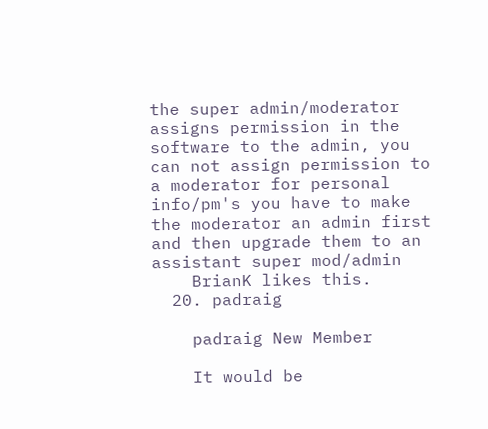the super admin/moderator assigns permission in the software to the admin, you can not assign permission to a moderator for personal info/pm's you have to make the moderator an admin first and then upgrade them to an assistant super mod/admin
    BrianK likes this.
  20. padraig

    padraig New Member

    It would be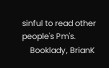sinful to read other people's Pm's.
    Booklady, BrianK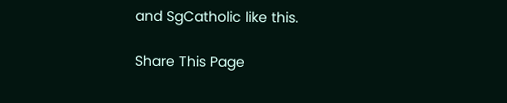and SgCatholic like this.

Share This Page